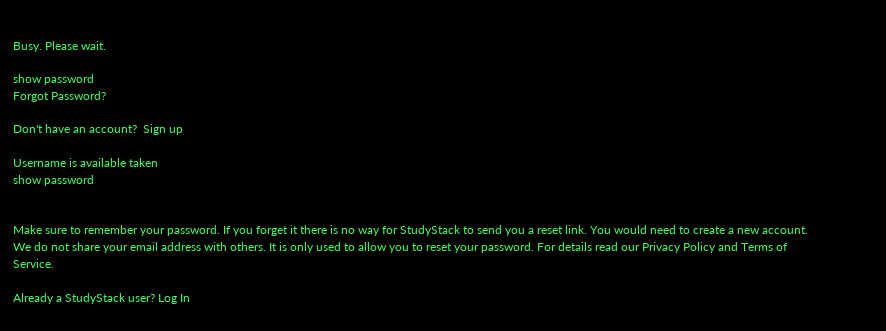Busy. Please wait.

show password
Forgot Password?

Don't have an account?  Sign up

Username is available taken
show password


Make sure to remember your password. If you forget it there is no way for StudyStack to send you a reset link. You would need to create a new account.
We do not share your email address with others. It is only used to allow you to reset your password. For details read our Privacy Policy and Terms of Service.

Already a StudyStack user? Log In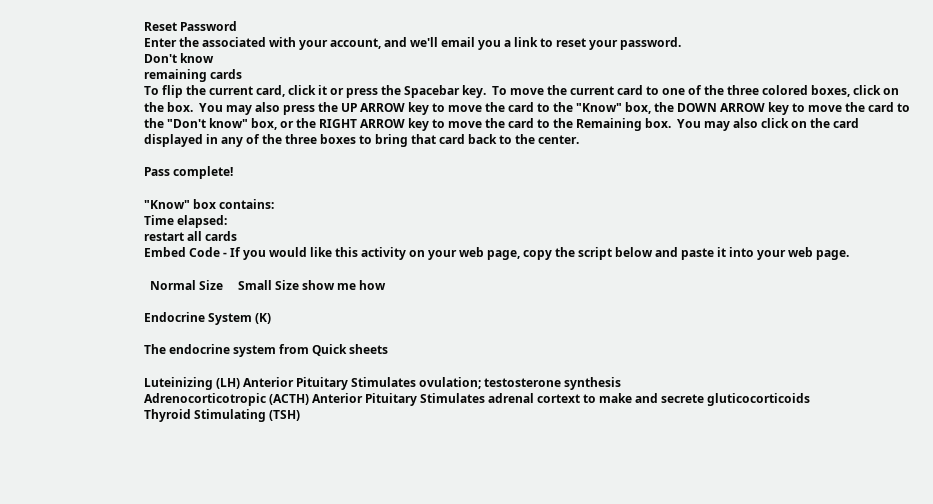Reset Password
Enter the associated with your account, and we'll email you a link to reset your password.
Don't know
remaining cards
To flip the current card, click it or press the Spacebar key.  To move the current card to one of the three colored boxes, click on the box.  You may also press the UP ARROW key to move the card to the "Know" box, the DOWN ARROW key to move the card to the "Don't know" box, or the RIGHT ARROW key to move the card to the Remaining box.  You may also click on the card displayed in any of the three boxes to bring that card back to the center.

Pass complete!

"Know" box contains:
Time elapsed:
restart all cards
Embed Code - If you would like this activity on your web page, copy the script below and paste it into your web page.

  Normal Size     Small Size show me how

Endocrine System (K)

The endocrine system from Quick sheets

Luteinizing (LH) Anterior Pituitary Stimulates ovulation; testosterone synthesis
Adrenocorticotropic (ACTH) Anterior Pituitary Stimulates adrenal cortext to make and secrete gluticocorticoids
Thyroid Stimulating (TSH)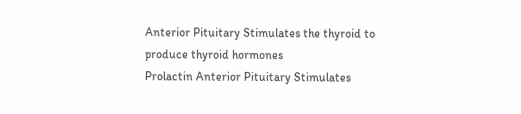Anterior Pituitary Stimulates the thyroid to produce thyroid hormones
Prolactin Anterior Pituitary Stimulates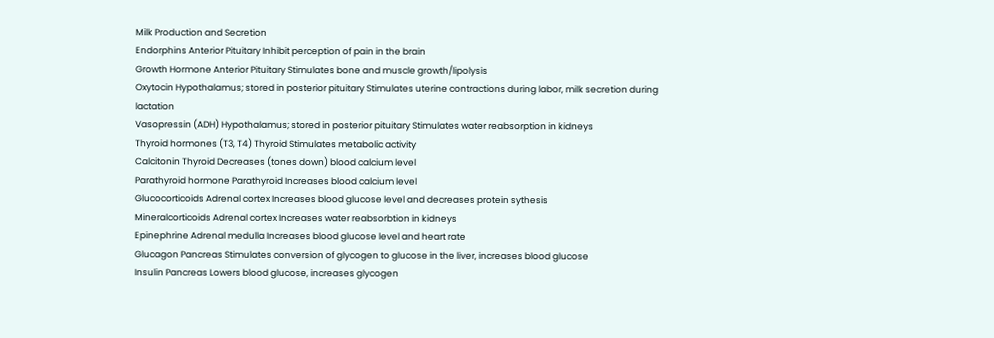Milk Production and Secretion
Endorphins Anterior Pituitary Inhibit perception of pain in the brain
Growth Hormone Anterior Pituitary Stimulates bone and muscle growth/lipolysis
Oxytocin Hypothalamus; stored in posterior pituitary Stimulates uterine contractions during labor, milk secretion during lactation
Vasopressin (ADH) Hypothalamus; stored in posterior pituitary Stimulates water reabsorption in kidneys
Thyroid hormones (T3, T4) Thyroid Stimulates metabolic activity
Calcitonin Thyroid Decreases (tones down) blood calcium level
Parathyroid hormone Parathyroid Increases blood calcium level
Glucocorticoids Adrenal cortex Increases blood glucose level and decreases protein sythesis
Mineralcorticoids Adrenal cortex Increases water reabsorbtion in kidneys
Epinephrine Adrenal medulla Increases blood glucose level and heart rate
Glucagon Pancreas Stimulates conversion of glycogen to glucose in the liver, increases blood glucose
Insulin Pancreas Lowers blood glucose, increases glycogen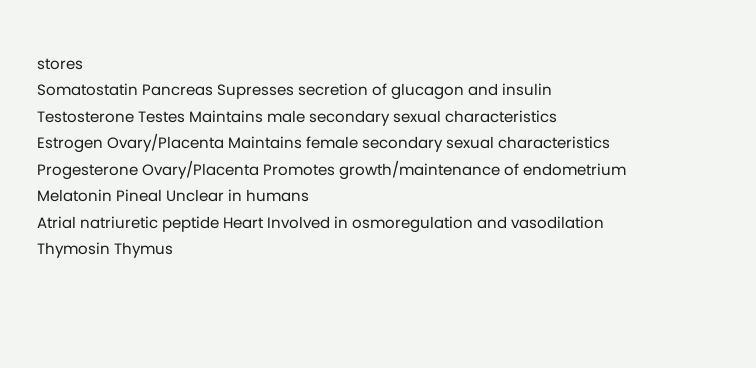stores
Somatostatin Pancreas Supresses secretion of glucagon and insulin
Testosterone Testes Maintains male secondary sexual characteristics
Estrogen Ovary/Placenta Maintains female secondary sexual characteristics
Progesterone Ovary/Placenta Promotes growth/maintenance of endometrium
Melatonin Pineal Unclear in humans
Atrial natriuretic peptide Heart Involved in osmoregulation and vasodilation
Thymosin Thymus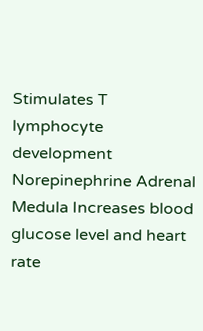Stimulates T lymphocyte development
Norepinephrine Adrenal Medula Increases blood glucose level and heart rate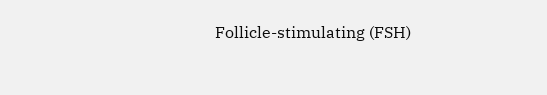Follicle-stimulating (FSH)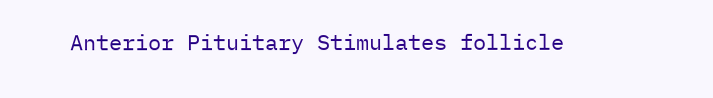Anterior Pituitary Stimulates follicle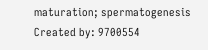maturation; spermatogenesis
Created by: 9700554